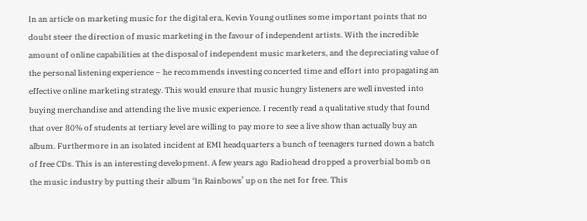In an article on marketing music for the digital era, Kevin Young outlines some important points that no doubt steer the direction of music marketing in the favour of independent artists. With the incredible amount of online capabilities at the disposal of independent music marketers, and the depreciating value of the personal listening experience – he recommends investing concerted time and effort into propagating an effective online marketing strategy. This would ensure that music hungry listeners are well invested into buying merchandise and attending the live music experience. I recently read a qualitative study that found that over 80% of students at tertiary level are willing to pay more to see a live show than actually buy an album. Furthermore in an isolated incident at EMI headquarters a bunch of teenagers turned down a batch of free CDs. This is an interesting development. A few years ago Radiohead dropped a proverbial bomb on the music industry by putting their album ‘In Rainbows’ up on the net for free. This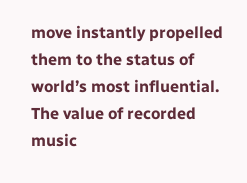move instantly propelled them to the status of world’s most influential. The value of recorded music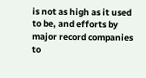is not as high as it used to be, and efforts by major record companies to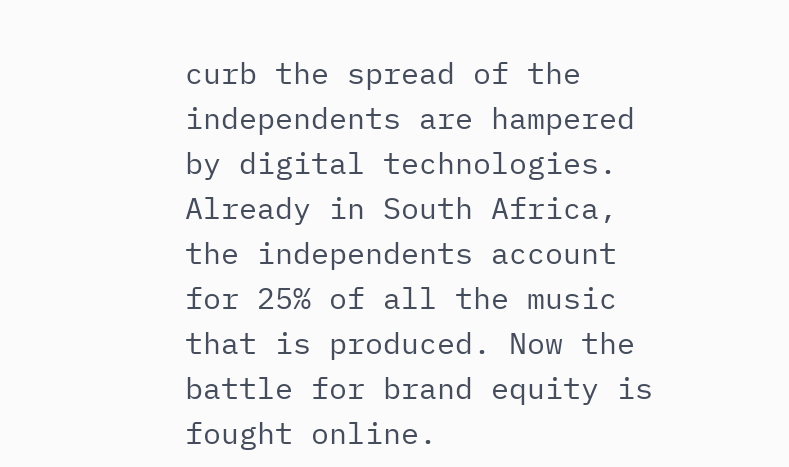curb the spread of the independents are hampered by digital technologies. Already in South Africa, the independents account for 25% of all the music that is produced. Now the battle for brand equity is fought online.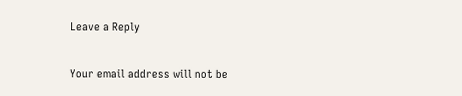Leave a Reply

Your email address will not be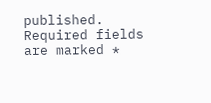published. Required fields are marked *